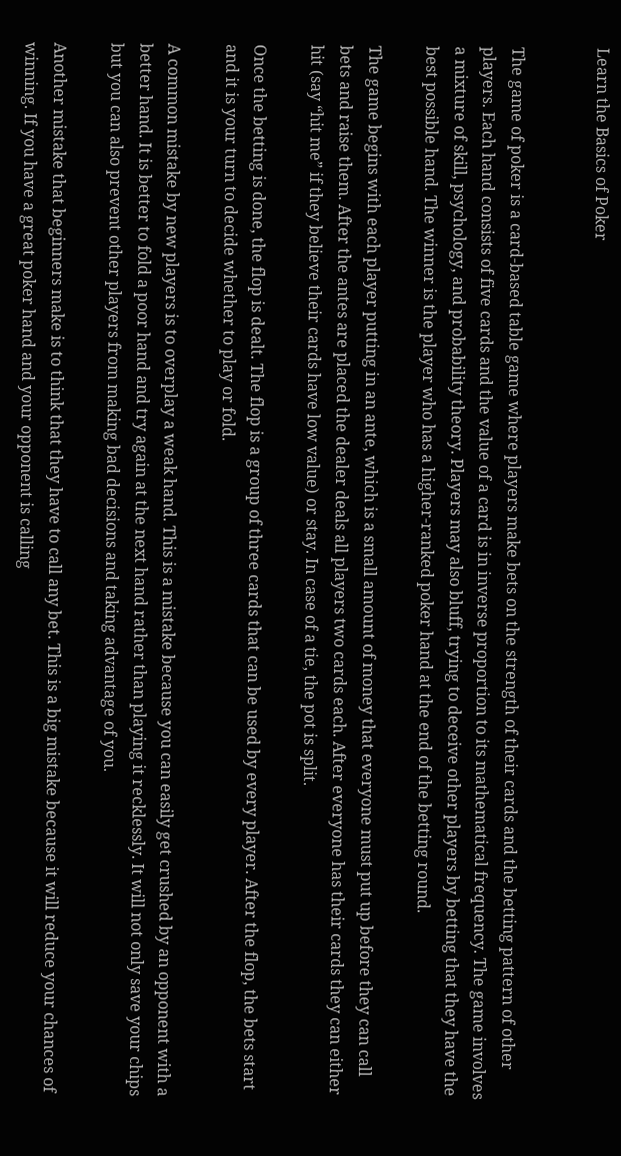Learn the Basics of Poker


The game of poker is a card-based table game where players make bets on the strength of their cards and the betting pattern of other players. Each hand consists of five cards and the value of a card is in inverse proportion to its mathematical frequency. The game involves a mixture of skill, psychology, and probability theory. Players may also bluff, trying to deceive other players by betting that they have the best possible hand. The winner is the player who has a higher-ranked poker hand at the end of the betting round.

The game begins with each player putting in an ante, which is a small amount of money that everyone must put up before they can call bets and raise them. After the antes are placed the dealer deals all players two cards each. After everyone has their cards they can either hit (say “hit me” if they believe their cards have low value) or stay. In case of a tie, the pot is split.

Once the betting is done, the flop is dealt. The flop is a group of three cards that can be used by every player. After the flop, the bets start and it is your turn to decide whether to play or fold.

A common mistake by new players is to overplay a weak hand. This is a mistake because you can easily get crushed by an opponent with a better hand. It is better to fold a poor hand and try again at the next hand rather than playing it recklessly. It will not only save your chips but you can also prevent other players from making bad decisions and taking advantage of you.

Another mistake that beginners make is to think that they have to call any bet. This is a big mistake because it will reduce your chances of winning. If you have a great poker hand and your opponent is calling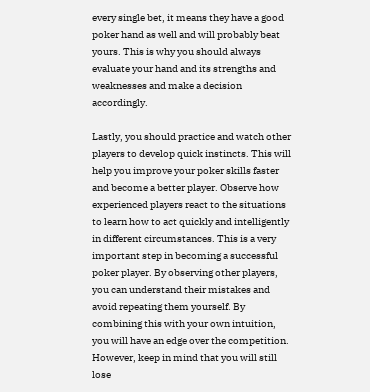every single bet, it means they have a good poker hand as well and will probably beat yours. This is why you should always evaluate your hand and its strengths and weaknesses and make a decision accordingly.

Lastly, you should practice and watch other players to develop quick instincts. This will help you improve your poker skills faster and become a better player. Observe how experienced players react to the situations to learn how to act quickly and intelligently in different circumstances. This is a very important step in becoming a successful poker player. By observing other players, you can understand their mistakes and avoid repeating them yourself. By combining this with your own intuition, you will have an edge over the competition. However, keep in mind that you will still lose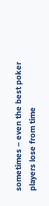sometimes – even the best poker players lose from time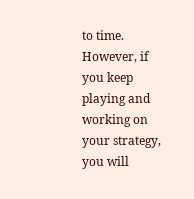to time. However, if you keep playing and working on your strategy, you will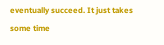eventually succeed. It just takes some time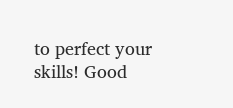to perfect your skills! Good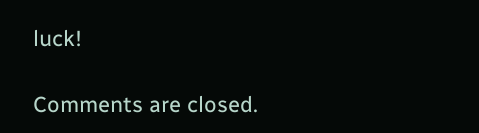luck!

Comments are closed.